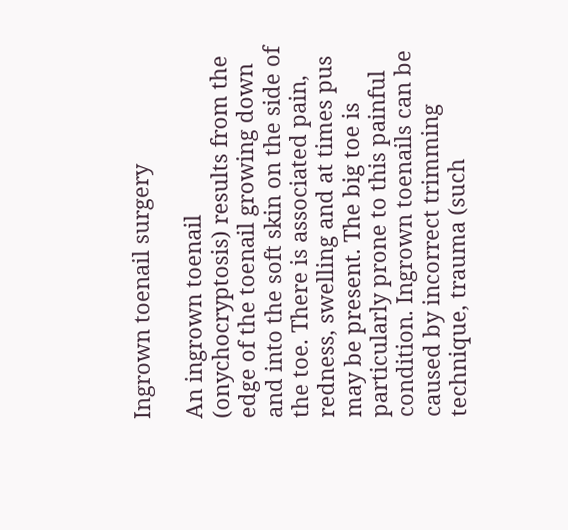Ingrown toenail surgery

An ingrown toenail (onychocryptosis) results from the edge of the toenail growing down and into the soft skin on the side of the toe. There is associated pain, redness, swelling and at times pus may be present. The big toe is particularly prone to this painful condition. Ingrown toenails can be caused by incorrect trimming technique, trauma (such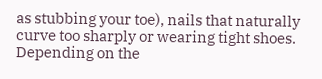as stubbing your toe), nails that naturally curve too sharply or wearing tight shoes. Depending on the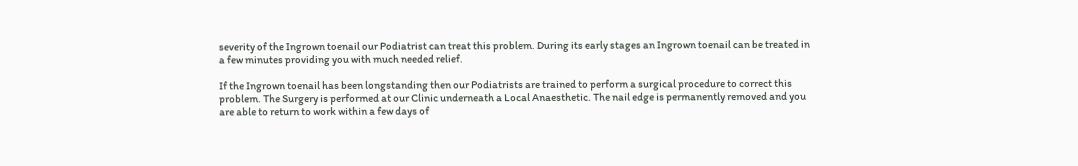severity of the Ingrown toenail our Podiatrist can treat this problem. During its early stages an Ingrown toenail can be treated in a few minutes providing you with much needed relief.

If the Ingrown toenail has been longstanding then our Podiatrists are trained to perform a surgical procedure to correct this problem. The Surgery is performed at our Clinic underneath a Local Anaesthetic. The nail edge is permanently removed and you are able to return to work within a few days of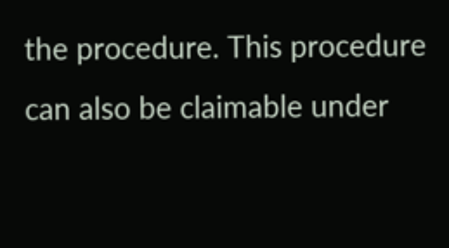the procedure. This procedure can also be claimable under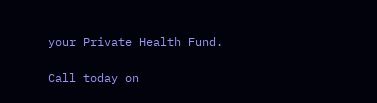your Private Health Fund.

Call today on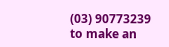(03) 90773239 to make an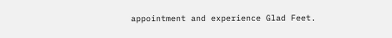appointment and experience Glad Feet.